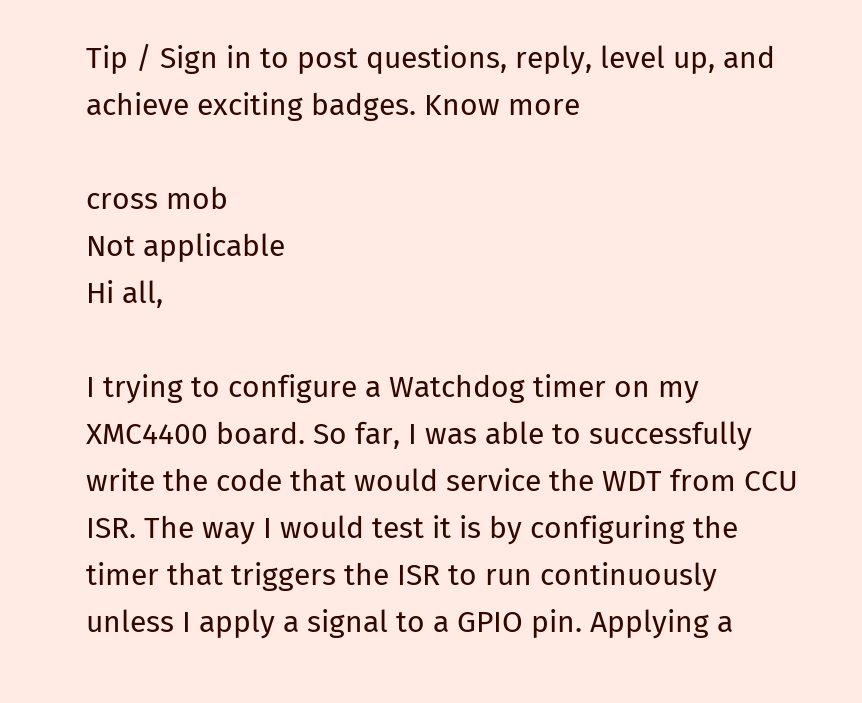Tip / Sign in to post questions, reply, level up, and achieve exciting badges. Know more

cross mob
Not applicable
Hi all,

I trying to configure a Watchdog timer on my XMC4400 board. So far, I was able to successfully write the code that would service the WDT from CCU ISR. The way I would test it is by configuring the timer that triggers the ISR to run continuously unless I apply a signal to a GPIO pin. Applying a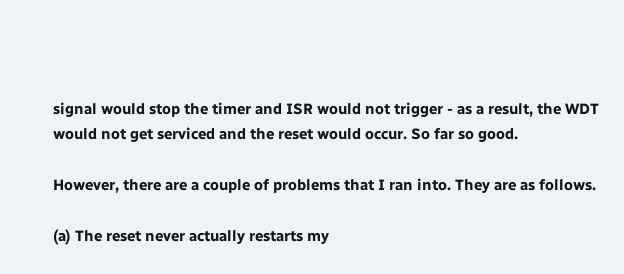signal would stop the timer and ISR would not trigger - as a result, the WDT would not get serviced and the reset would occur. So far so good.

However, there are a couple of problems that I ran into. They are as follows.

(a) The reset never actually restarts my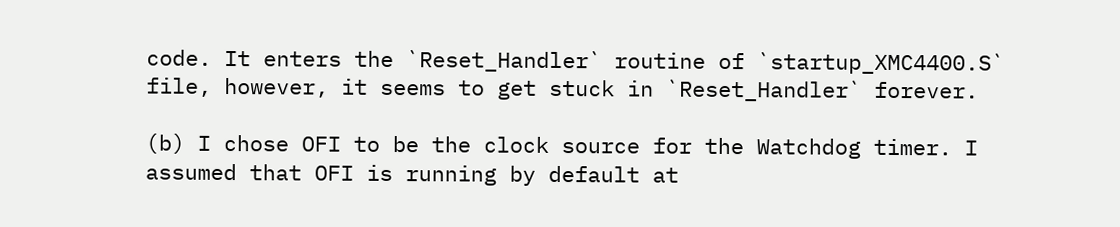code. It enters the `Reset_Handler` routine of `startup_XMC4400.S` file, however, it seems to get stuck in `Reset_Handler` forever.

(b) I chose OFI to be the clock source for the Watchdog timer. I assumed that OFI is running by default at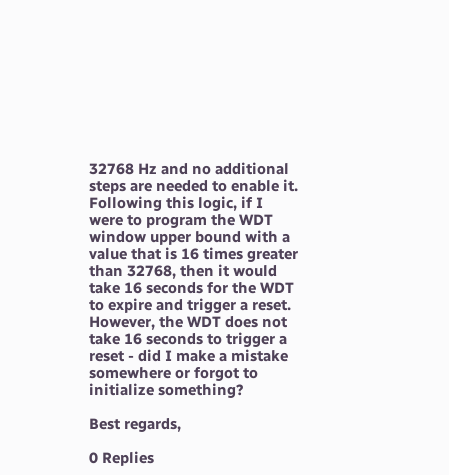32768 Hz and no additional steps are needed to enable it. Following this logic, if I were to program the WDT window upper bound with a value that is 16 times greater than 32768, then it would take 16 seconds for the WDT to expire and trigger a reset. However, the WDT does not take 16 seconds to trigger a reset - did I make a mistake somewhere or forgot to initialize something?

Best regards,

0 Replies